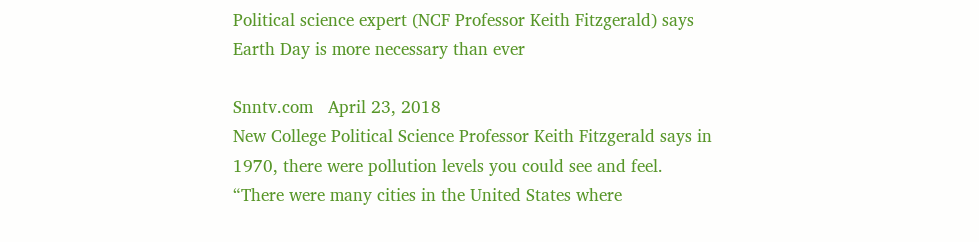Political science expert (NCF Professor Keith Fitzgerald) says Earth Day is more necessary than ever

Snntv.com   April 23, 2018
New College Political Science Professor Keith Fitzgerald says in 1970, there were pollution levels you could see and feel.
“There were many cities in the United States where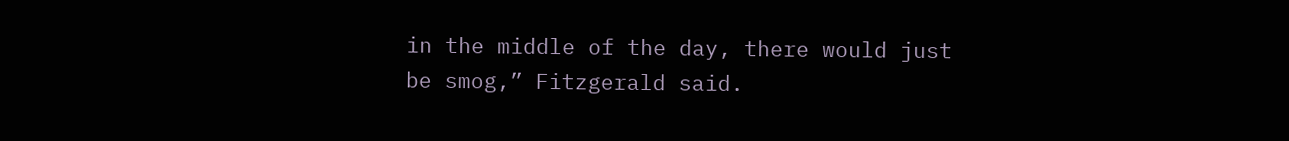in the middle of the day, there would just be smog,” Fitzgerald said.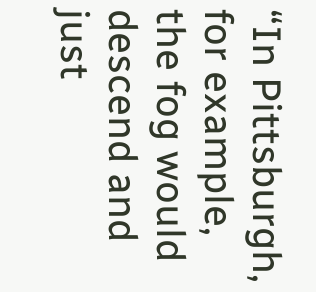“In Pittsburgh, for example, the fog would descend and just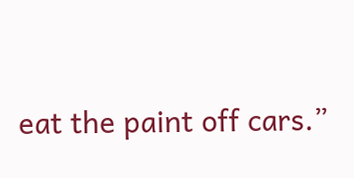eat the paint off cars.”